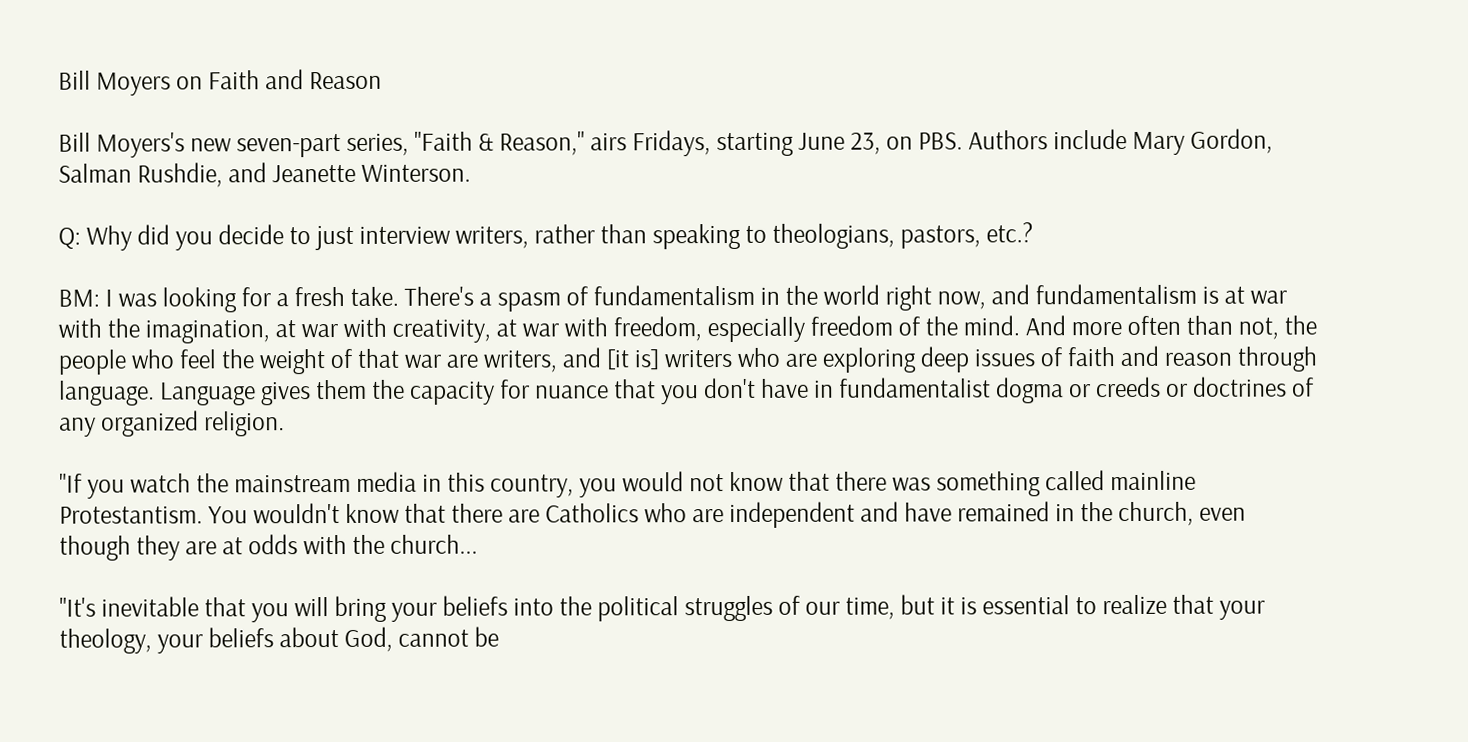Bill Moyers on Faith and Reason

Bill Moyers's new seven-part series, "Faith & Reason," airs Fridays, starting June 23, on PBS. Authors include Mary Gordon, Salman Rushdie, and Jeanette Winterson.

Q: Why did you decide to just interview writers, rather than speaking to theologians, pastors, etc.?

BM: I was looking for a fresh take. There's a spasm of fundamentalism in the world right now, and fundamentalism is at war with the imagination, at war with creativity, at war with freedom, especially freedom of the mind. And more often than not, the people who feel the weight of that war are writers, and [it is] writers who are exploring deep issues of faith and reason through language. Language gives them the capacity for nuance that you don't have in fundamentalist dogma or creeds or doctrines of any organized religion.

"If you watch the mainstream media in this country, you would not know that there was something called mainline Protestantism. You wouldn't know that there are Catholics who are independent and have remained in the church, even though they are at odds with the church...

"It's inevitable that you will bring your beliefs into the political struggles of our time, but it is essential to realize that your theology, your beliefs about God, cannot be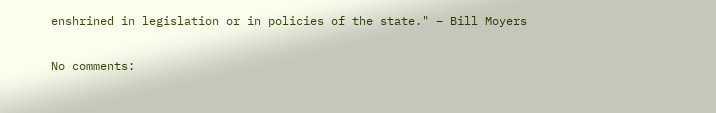enshrined in legislation or in policies of the state." – Bill Moyers

No comments: